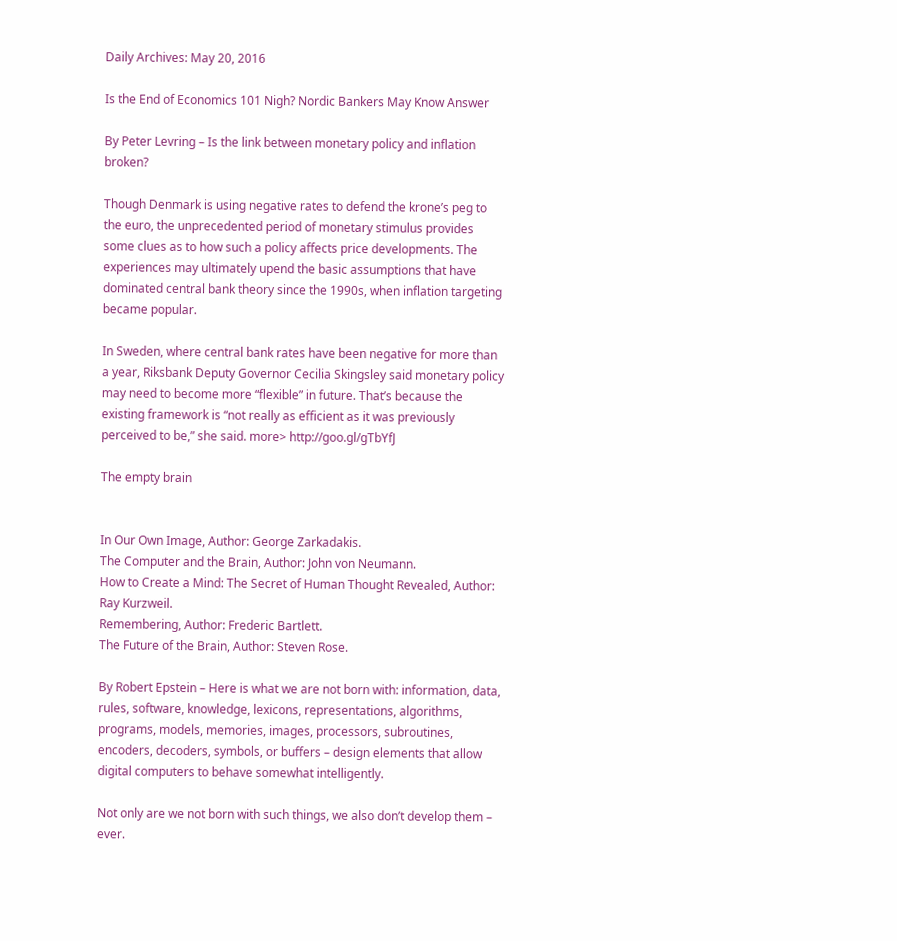Daily Archives: May 20, 2016

Is the End of Economics 101 Nigh? Nordic Bankers May Know Answer

By Peter Levring – Is the link between monetary policy and inflation broken?

Though Denmark is using negative rates to defend the krone’s peg to the euro, the unprecedented period of monetary stimulus provides some clues as to how such a policy affects price developments. The experiences may ultimately upend the basic assumptions that have dominated central bank theory since the 1990s, when inflation targeting became popular.

In Sweden, where central bank rates have been negative for more than a year, Riksbank Deputy Governor Cecilia Skingsley said monetary policy may need to become more “flexible” in future. That’s because the existing framework is “not really as efficient as it was previously perceived to be,” she said. more> http://goo.gl/gTbYfJ

The empty brain


In Our Own Image, Author: George Zarkadakis.
The Computer and the Brain, Author: John von Neumann.
How to Create a Mind: The Secret of Human Thought Revealed, Author: Ray Kurzweil.
Remembering, Author: Frederic Bartlett.
The Future of the Brain, Author: Steven Rose.

By Robert Epstein – Here is what we are not born with: information, data, rules, software, knowledge, lexicons, representations, algorithms, programs, models, memories, images, processors, subroutines, encoders, decoders, symbols, or buffers – design elements that allow digital computers to behave somewhat intelligently.

Not only are we not born with such things, we also don’t develop them – ever.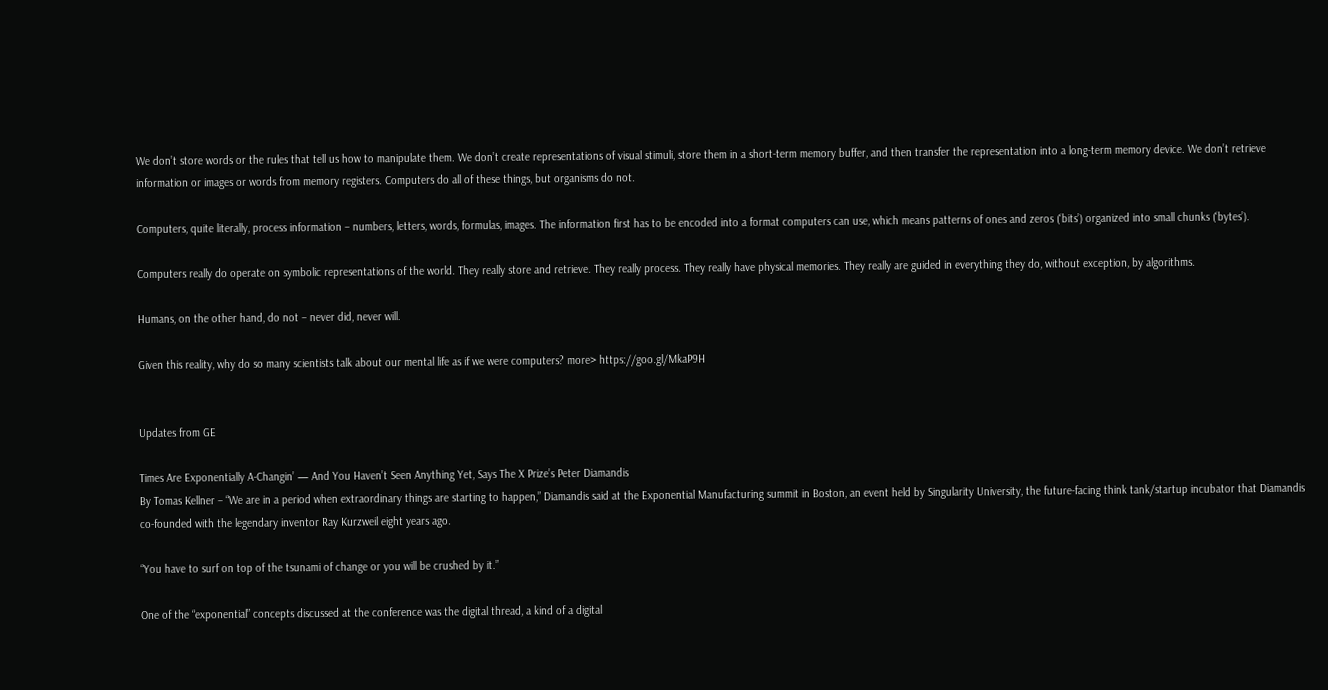We don’t store words or the rules that tell us how to manipulate them. We don’t create representations of visual stimuli, store them in a short-term memory buffer, and then transfer the representation into a long-term memory device. We don’t retrieve information or images or words from memory registers. Computers do all of these things, but organisms do not.

Computers, quite literally, process information – numbers, letters, words, formulas, images. The information first has to be encoded into a format computers can use, which means patterns of ones and zeros (‘bits’) organized into small chunks (‘bytes’).

Computers really do operate on symbolic representations of the world. They really store and retrieve. They really process. They really have physical memories. They really are guided in everything they do, without exception, by algorithms.

Humans, on the other hand, do not – never did, never will.

Given this reality, why do so many scientists talk about our mental life as if we were computers? more> https://goo.gl/MkaP9H


Updates from GE

Times Are Exponentially A-Changin’ — And You Haven’t Seen Anything Yet, Says The X Prize’s Peter Diamandis
By Tomas Kellner – “We are in a period when extraordinary things are starting to happen,” Diamandis said at the Exponential Manufacturing summit in Boston, an event held by Singularity University, the future-facing think tank/startup incubator that Diamandis co-founded with the legendary inventor Ray Kurzweil eight years ago.

“You have to surf on top of the tsunami of change or you will be crushed by it.”

One of the “exponential” concepts discussed at the conference was the digital thread, a kind of a digital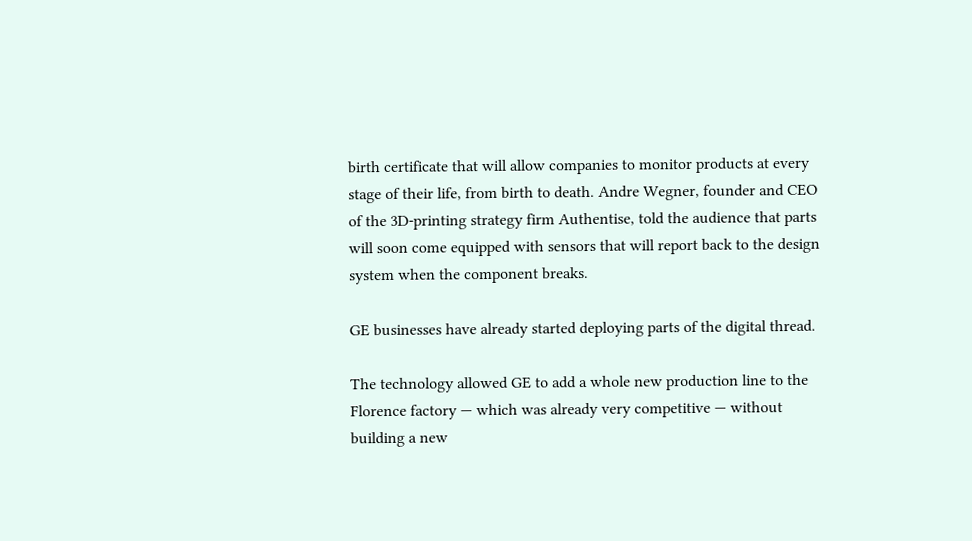birth certificate that will allow companies to monitor products at every stage of their life, from birth to death. Andre Wegner, founder and CEO of the 3D-printing strategy firm Authentise, told the audience that parts will soon come equipped with sensors that will report back to the design system when the component breaks.

GE businesses have already started deploying parts of the digital thread.

The technology allowed GE to add a whole new production line to the Florence factory — which was already very competitive — without building a new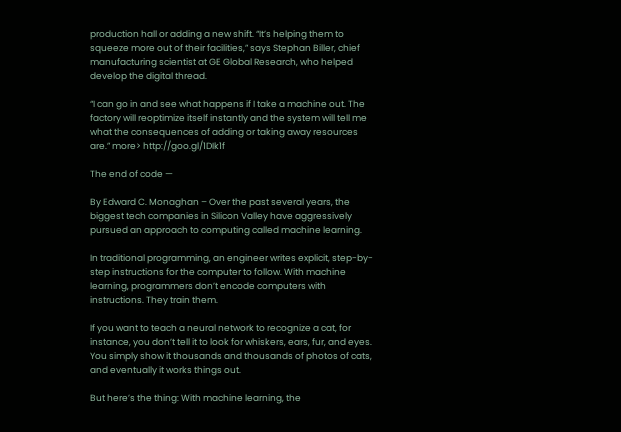production hall or adding a new shift. “It’s helping them to squeeze more out of their facilities,” says Stephan Biller, chief manufacturing scientist at GE Global Research, who helped develop the digital thread.

“I can go in and see what happens if I take a machine out. The factory will reoptimize itself instantly and the system will tell me what the consequences of adding or taking away resources are.” more> http://goo.gl/1DIk1f

The end of code —

By Edward C. Monaghan – Over the past several years, the biggest tech companies in Silicon Valley have aggressively pursued an approach to computing called machine learning.

In traditional programming, an engineer writes explicit, step-by-step instructions for the computer to follow. With machine learning, programmers don’t encode computers with instructions. They train them.

If you want to teach a neural network to recognize a cat, for instance, you don’t tell it to look for whiskers, ears, fur, and eyes. You simply show it thousands and thousands of photos of cats, and eventually it works things out.

But here’s the thing: With machine learning, the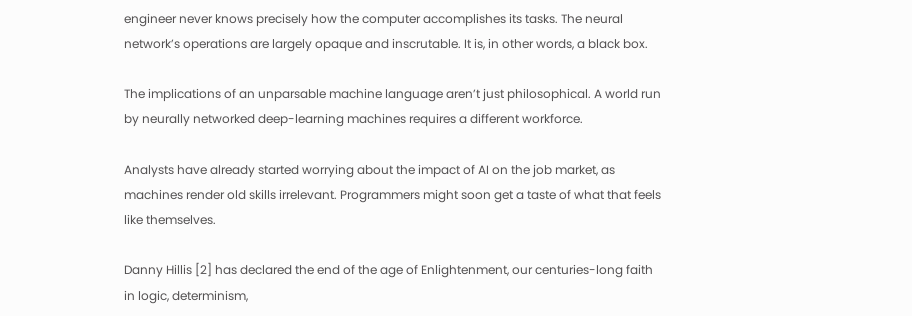engineer never knows precisely how the computer accomplishes its tasks. The neural network’s operations are largely opaque and inscrutable. It is, in other words, a black box.

The implications of an unparsable machine language aren’t just philosophical. A world run by neurally networked deep-learning machines requires a different workforce.

Analysts have already started worrying about the impact of AI on the job market, as machines render old skills irrelevant. Programmers might soon get a taste of what that feels like themselves.

Danny Hillis [2] has declared the end of the age of Enlightenment, our centuries-long faith in logic, determinism,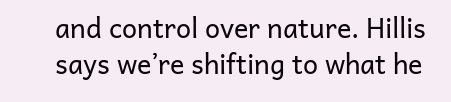and control over nature. Hillis says we’re shifting to what he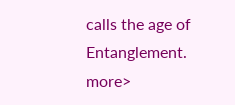calls the age of Entanglement. more>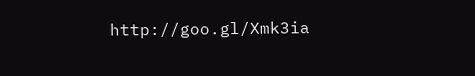http://goo.gl/Xmk3ia